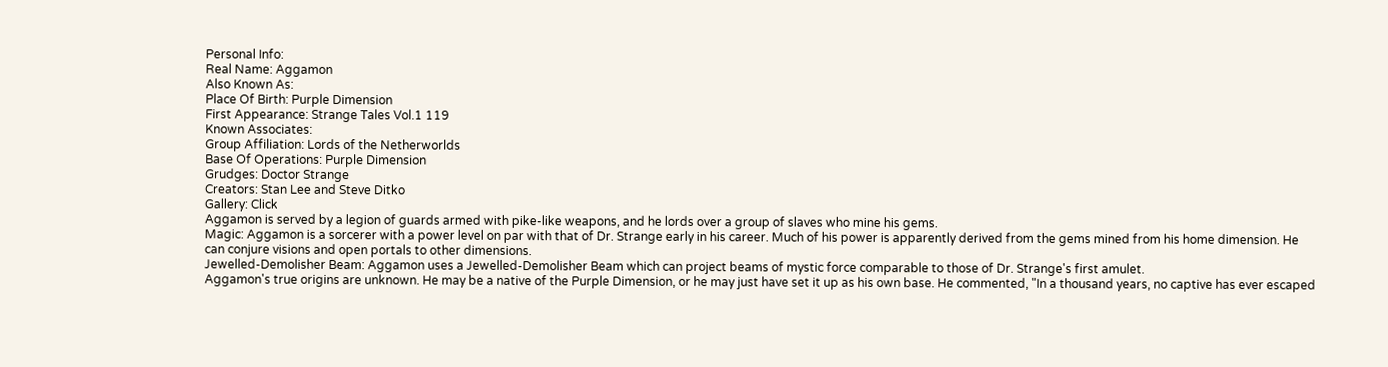Personal Info:
Real Name: Aggamon
Also Known As:
Place Of Birth: Purple Dimension
First Appearance: Strange Tales Vol.1 119
Known Associates:
Group Affiliation: Lords of the Netherworlds
Base Of Operations: Purple Dimension
Grudges: Doctor Strange
Creators: Stan Lee and Steve Ditko
Gallery: Click
Aggamon is served by a legion of guards armed with pike-like weapons, and he lords over a group of slaves who mine his gems.
Magic: Aggamon is a sorcerer with a power level on par with that of Dr. Strange early in his career. Much of his power is apparently derived from the gems mined from his home dimension. He can conjure visions and open portals to other dimensions.
Jewelled-Demolisher Beam: Aggamon uses a Jewelled-Demolisher Beam which can project beams of mystic force comparable to those of Dr. Strange's first amulet.
Aggamon's true origins are unknown. He may be a native of the Purple Dimension, or he may just have set it up as his own base. He commented, "In a thousand years, no captive has ever escaped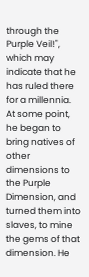through the Purple Veil!", which may indicate that he has ruled there for a millennia.
At some point, he began to bring natives of other dimensions to the Purple Dimension, and turned them into slaves, to mine the gems of that dimension. He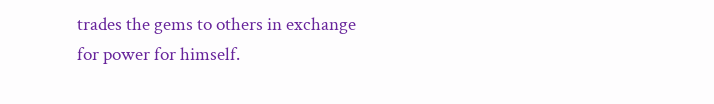trades the gems to others in exchange for power for himself.